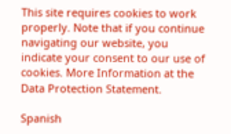This site requires cookies to work properly. Note that if you continue navigating our website, you indicate your consent to our use of cookies. More Information at the Data Protection Statement.

Spanish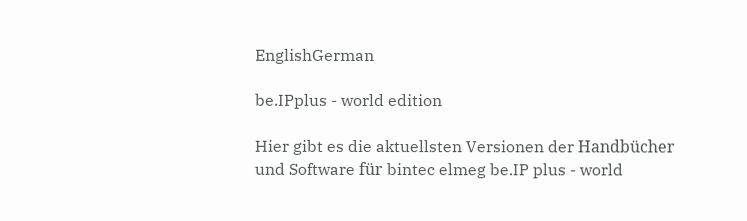EnglishGerman

be.IPplus - world edition

Hier gibt es die aktuellsten Versionen der Handbücher und Software für bintec elmeg be.IP plus - world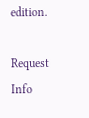edition.

Request Info